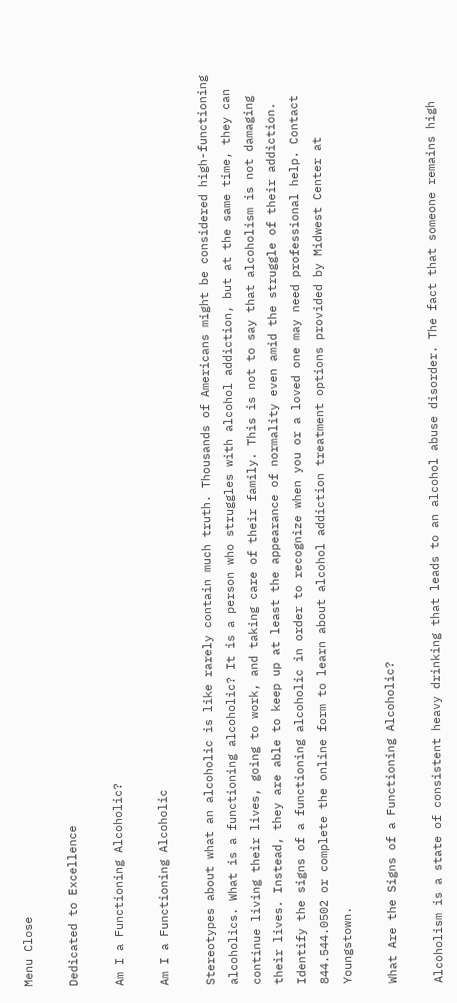Menu Close

Dedicated to Excellence

Am I a Functioning Alcoholic?

Am I a Functioning Alcoholic

Stereotypes about what an alcoholic is like rarely contain much truth. Thousands of Americans might be considered high-functioning alcoholics. What is a functioning alcoholic? It is a person who struggles with alcohol addiction, but at the same time, they can continue living their lives, going to work, and taking care of their family. This is not to say that alcoholism is not damaging their lives. Instead, they are able to keep up at least the appearance of normality even amid the struggle of their addiction. Identify the signs of a functioning alcoholic in order to recognize when you or a loved one may need professional help. Contact 844.544.0502 or complete the online form to learn about alcohol addiction treatment options provided by Midwest Center at Youngstown.

What Are the Signs of a Functioning Alcoholic?

Alcoholism is a state of consistent heavy drinking that leads to an alcohol abuse disorder. The fact that someone remains high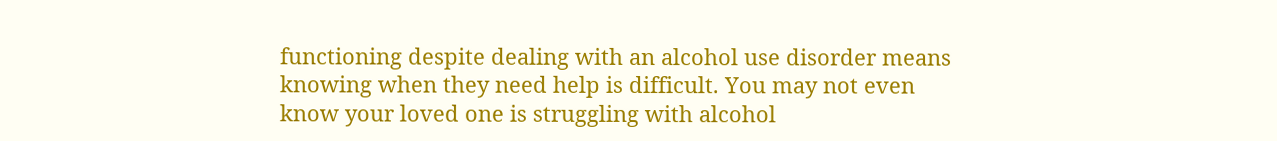functioning despite dealing with an alcohol use disorder means knowing when they need help is difficult. You may not even know your loved one is struggling with alcohol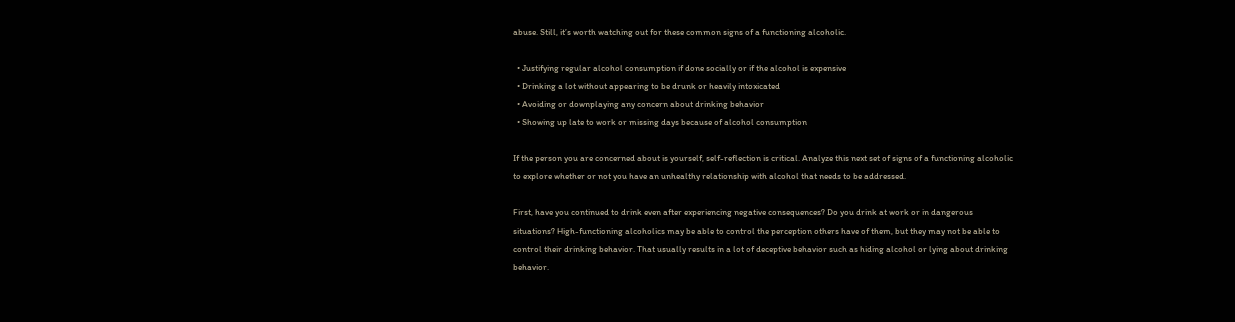abuse. Still, it’s worth watching out for these common signs of a functioning alcoholic.

  • Justifying regular alcohol consumption if done socially or if the alcohol is expensive
  • Drinking a lot without appearing to be drunk or heavily intoxicated
  • Avoiding or downplaying any concern about drinking behavior
  • Showing up late to work or missing days because of alcohol consumption

If the person you are concerned about is yourself, self-reflection is critical. Analyze this next set of signs of a functioning alcoholic to explore whether or not you have an unhealthy relationship with alcohol that needs to be addressed.

First, have you continued to drink even after experiencing negative consequences? Do you drink at work or in dangerous situations? High-functioning alcoholics may be able to control the perception others have of them, but they may not be able to control their drinking behavior. That usually results in a lot of deceptive behavior such as hiding alcohol or lying about drinking behavior.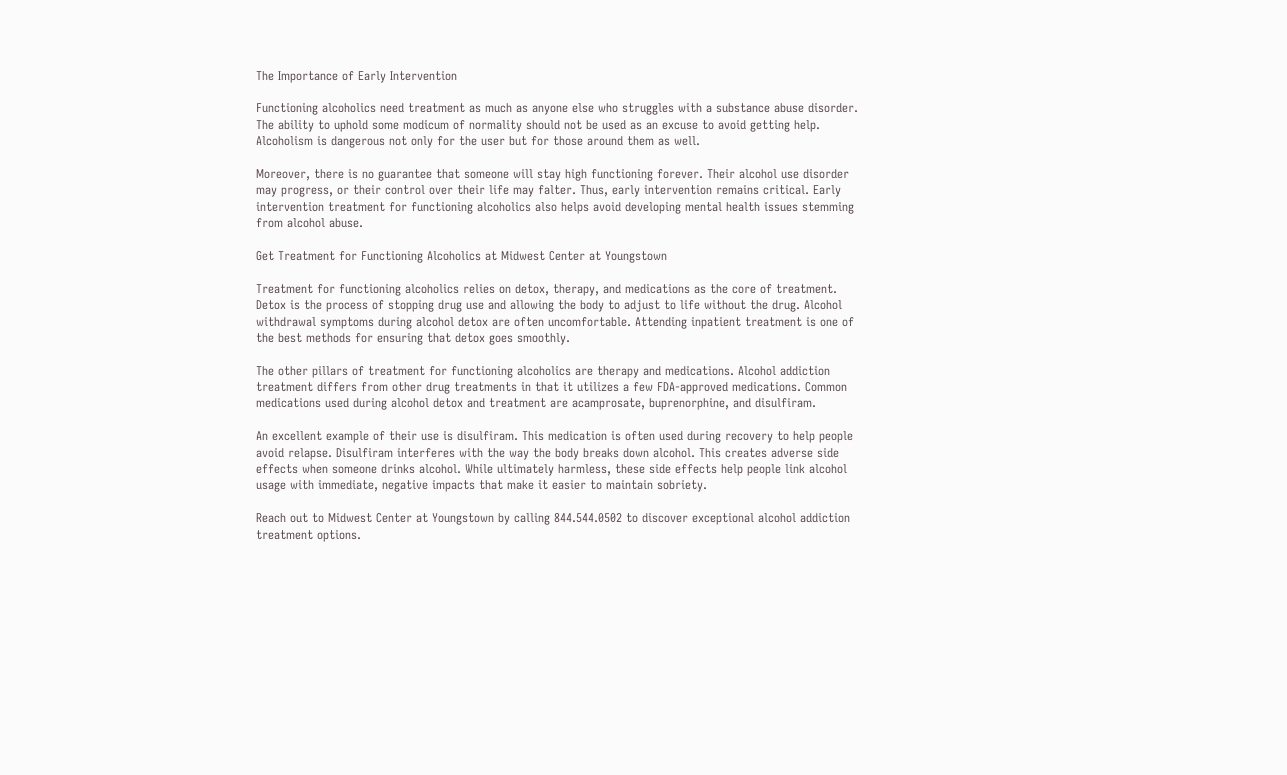The Importance of Early Intervention

Functioning alcoholics need treatment as much as anyone else who struggles with a substance abuse disorder. The ability to uphold some modicum of normality should not be used as an excuse to avoid getting help. Alcoholism is dangerous not only for the user but for those around them as well.

Moreover, there is no guarantee that someone will stay high functioning forever. Their alcohol use disorder may progress, or their control over their life may falter. Thus, early intervention remains critical. Early intervention treatment for functioning alcoholics also helps avoid developing mental health issues stemming from alcohol abuse.

Get Treatment for Functioning Alcoholics at Midwest Center at Youngstown

Treatment for functioning alcoholics relies on detox, therapy, and medications as the core of treatment. Detox is the process of stopping drug use and allowing the body to adjust to life without the drug. Alcohol withdrawal symptoms during alcohol detox are often uncomfortable. Attending inpatient treatment is one of the best methods for ensuring that detox goes smoothly.

The other pillars of treatment for functioning alcoholics are therapy and medications. Alcohol addiction treatment differs from other drug treatments in that it utilizes a few FDA-approved medications. Common medications used during alcohol detox and treatment are acamprosate, buprenorphine, and disulfiram.

An excellent example of their use is disulfiram. This medication is often used during recovery to help people avoid relapse. Disulfiram interferes with the way the body breaks down alcohol. This creates adverse side effects when someone drinks alcohol. While ultimately harmless, these side effects help people link alcohol usage with immediate, negative impacts that make it easier to maintain sobriety.

Reach out to Midwest Center at Youngstown by calling 844.544.0502 to discover exceptional alcohol addiction treatment options.